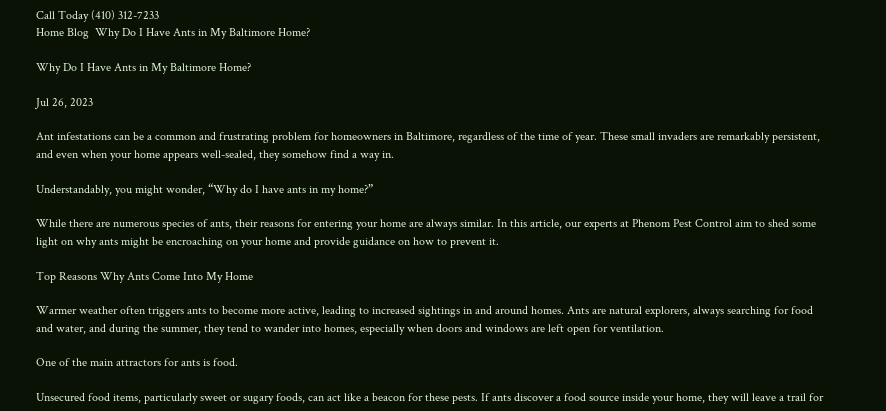Call Today (410) 312-7233
Home Blog  Why Do I Have Ants in My Baltimore Home?

Why Do I Have Ants in My Baltimore Home?

Jul 26, 2023

Ant infestations can be a common and frustrating problem for homeowners in Baltimore, regardless of the time of year. These small invaders are remarkably persistent, and even when your home appears well-sealed, they somehow find a way in.

Understandably, you might wonder, “Why do I have ants in my home?”

While there are numerous species of ants, their reasons for entering your home are always similar. In this article, our experts at Phenom Pest Control aim to shed some light on why ants might be encroaching on your home and provide guidance on how to prevent it.

Top Reasons Why Ants Come Into My Home

Warmer weather often triggers ants to become more active, leading to increased sightings in and around homes. Ants are natural explorers, always searching for food and water, and during the summer, they tend to wander into homes, especially when doors and windows are left open for ventilation.

One of the main attractors for ants is food.

Unsecured food items, particularly sweet or sugary foods, can act like a beacon for these pests. If ants discover a food source inside your home, they will leave a trail for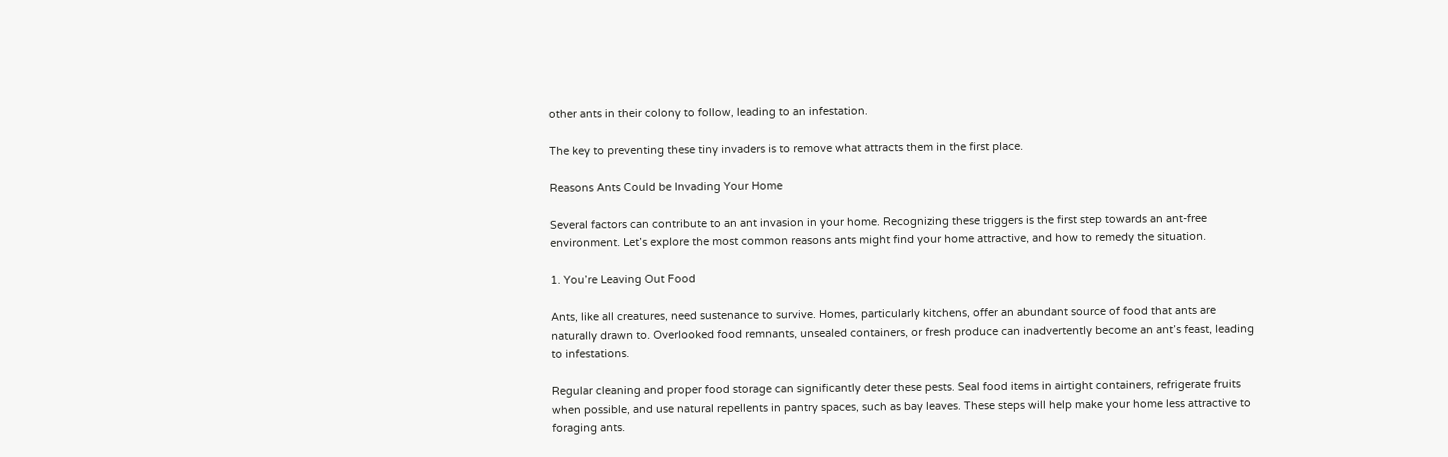other ants in their colony to follow, leading to an infestation.

The key to preventing these tiny invaders is to remove what attracts them in the first place.

Reasons Ants Could be Invading Your Home

Several factors can contribute to an ant invasion in your home. Recognizing these triggers is the first step towards an ant-free environment. Let’s explore the most common reasons ants might find your home attractive, and how to remedy the situation.

1. You’re Leaving Out Food

Ants, like all creatures, need sustenance to survive. Homes, particularly kitchens, offer an abundant source of food that ants are naturally drawn to. Overlooked food remnants, unsealed containers, or fresh produce can inadvertently become an ant’s feast, leading to infestations.

Regular cleaning and proper food storage can significantly deter these pests. Seal food items in airtight containers, refrigerate fruits when possible, and use natural repellents in pantry spaces, such as bay leaves. These steps will help make your home less attractive to foraging ants.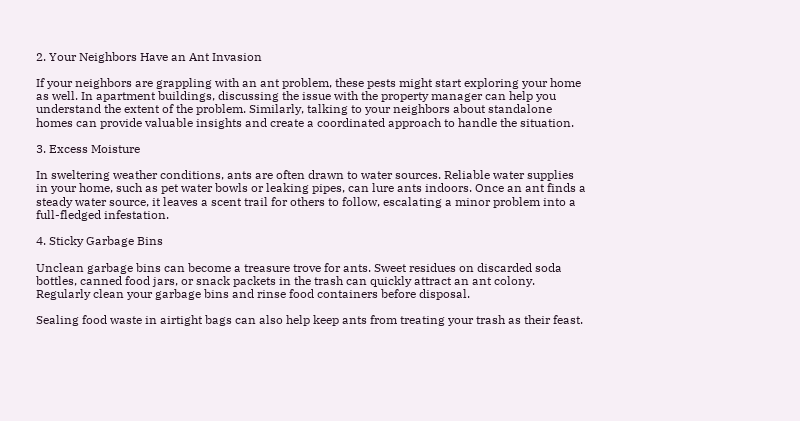2. Your Neighbors Have an Ant Invasion

If your neighbors are grappling with an ant problem, these pests might start exploring your home as well. In apartment buildings, discussing the issue with the property manager can help you understand the extent of the problem. Similarly, talking to your neighbors about standalone homes can provide valuable insights and create a coordinated approach to handle the situation.

3. Excess Moisture

In sweltering weather conditions, ants are often drawn to water sources. Reliable water supplies in your home, such as pet water bowls or leaking pipes, can lure ants indoors. Once an ant finds a steady water source, it leaves a scent trail for others to follow, escalating a minor problem into a full-fledged infestation.

4. Sticky Garbage Bins

Unclean garbage bins can become a treasure trove for ants. Sweet residues on discarded soda bottles, canned food jars, or snack packets in the trash can quickly attract an ant colony. Regularly clean your garbage bins and rinse food containers before disposal.

Sealing food waste in airtight bags can also help keep ants from treating your trash as their feast.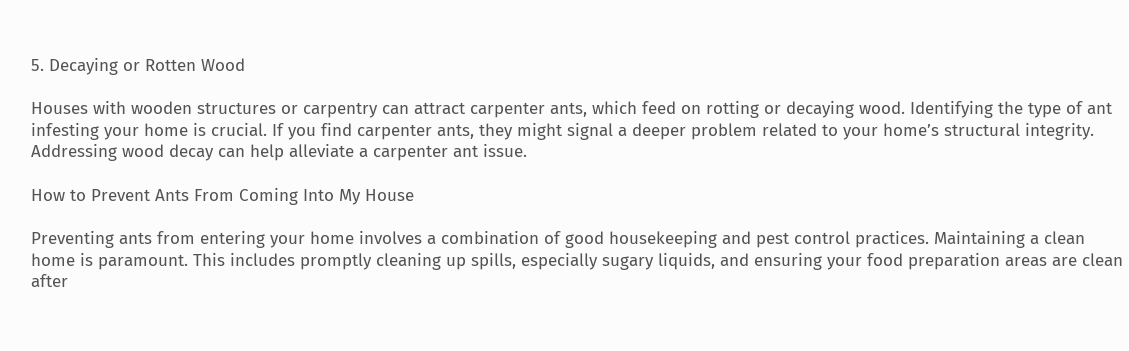5. Decaying or Rotten Wood

Houses with wooden structures or carpentry can attract carpenter ants, which feed on rotting or decaying wood. Identifying the type of ant infesting your home is crucial. If you find carpenter ants, they might signal a deeper problem related to your home’s structural integrity. Addressing wood decay can help alleviate a carpenter ant issue.

How to Prevent Ants From Coming Into My House

Preventing ants from entering your home involves a combination of good housekeeping and pest control practices. Maintaining a clean home is paramount. This includes promptly cleaning up spills, especially sugary liquids, and ensuring your food preparation areas are clean after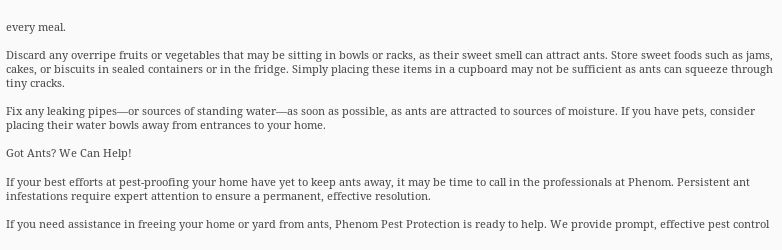every meal.

Discard any overripe fruits or vegetables that may be sitting in bowls or racks, as their sweet smell can attract ants. Store sweet foods such as jams, cakes, or biscuits in sealed containers or in the fridge. Simply placing these items in a cupboard may not be sufficient as ants can squeeze through tiny cracks.

Fix any leaking pipes—or sources of standing water—as soon as possible, as ants are attracted to sources of moisture. If you have pets, consider placing their water bowls away from entrances to your home.

Got Ants? We Can Help!

If your best efforts at pest-proofing your home have yet to keep ants away, it may be time to call in the professionals at Phenom. Persistent ant infestations require expert attention to ensure a permanent, effective resolution.

If you need assistance in freeing your home or yard from ants, Phenom Pest Protection is ready to help. We provide prompt, effective pest control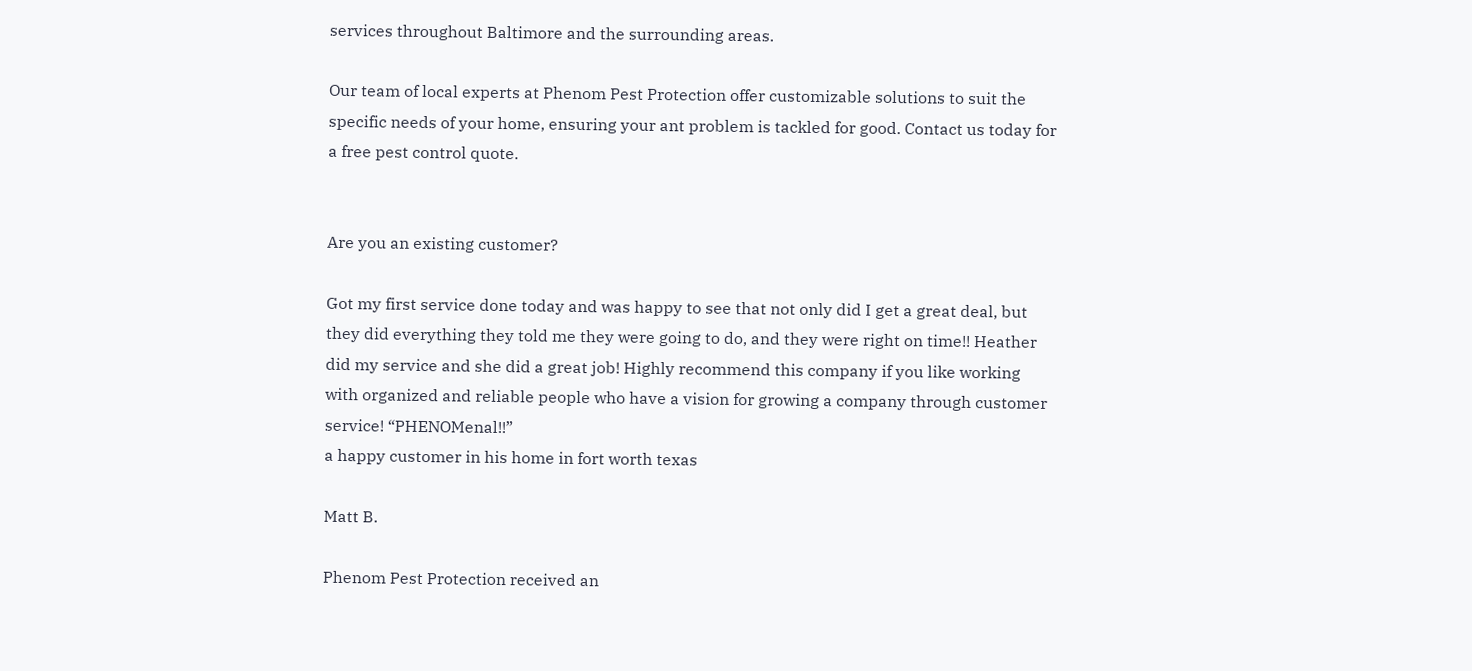services throughout Baltimore and the surrounding areas.

Our team of local experts at Phenom Pest Protection offer customizable solutions to suit the specific needs of your home, ensuring your ant problem is tackled for good. Contact us today for a free pest control quote.


Are you an existing customer?

Got my first service done today and was happy to see that not only did I get a great deal, but they did everything they told me they were going to do, and they were right on time!! Heather did my service and she did a great job! Highly recommend this company if you like working with organized and reliable people who have a vision for growing a company through customer service! “PHENOMenal!!”
a happy customer in his home in fort worth texas

Matt B.

Phenom Pest Protection received an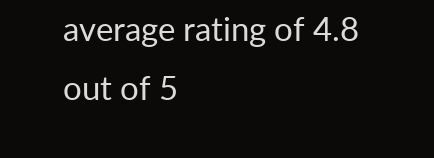average rating of 4.8 out of 5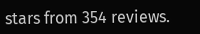stars from 354 reviews.